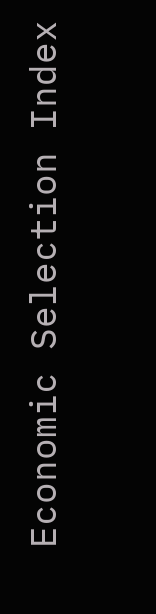Economic Selection Index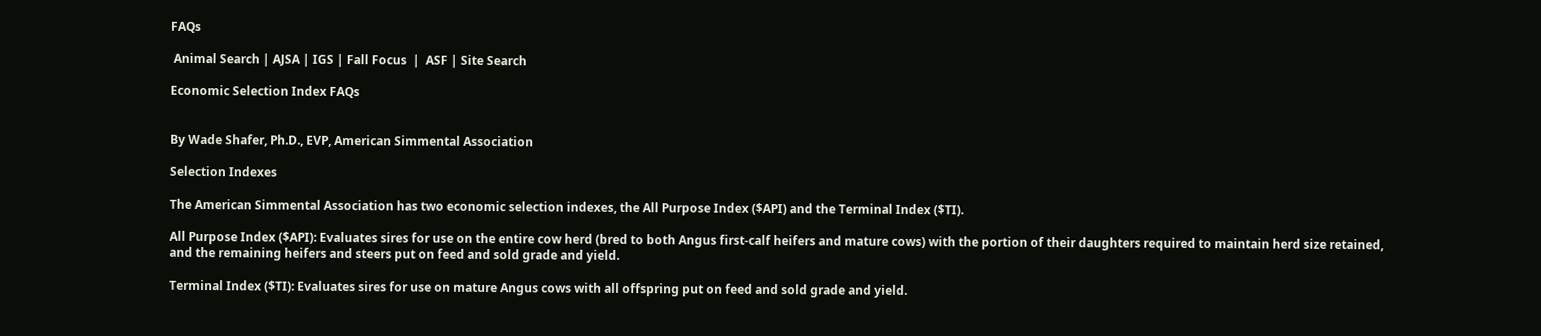FAQs

 Animal Search | AJSA | IGS | Fall Focus  |  ASF | Site Search

Economic Selection Index FAQs


By Wade Shafer, Ph.D., EVP, American Simmental Association

Selection Indexes

The American Simmental Association has two economic selection indexes, the All Purpose Index ($API) and the Terminal Index ($TI).

All Purpose Index ($API): Evaluates sires for use on the entire cow herd (bred to both Angus first-calf heifers and mature cows) with the portion of their daughters required to maintain herd size retained, and the remaining heifers and steers put on feed and sold grade and yield.

Terminal Index ($TI): Evaluates sires for use on mature Angus cows with all offspring put on feed and sold grade and yield.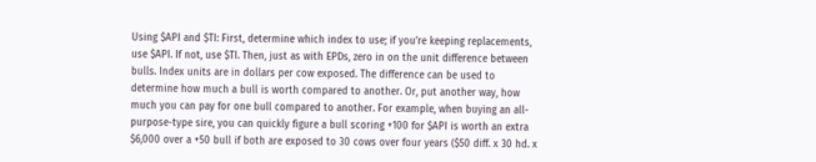Using $API and $TI: First, determine which index to use; if you’re keeping replacements, use $API. If not, use $TI. Then, just as with EPDs, zero in on the unit difference between bulls. Index units are in dollars per cow exposed. The difference can be used to determine how much a bull is worth compared to another. Or, put another way, how much you can pay for one bull compared to another. For example, when buying an all-purpose-type sire, you can quickly figure a bull scoring +100 for $API is worth an extra $6,000 over a +50 bull if both are exposed to 30 cows over four years ($50 diff. x 30 hd. x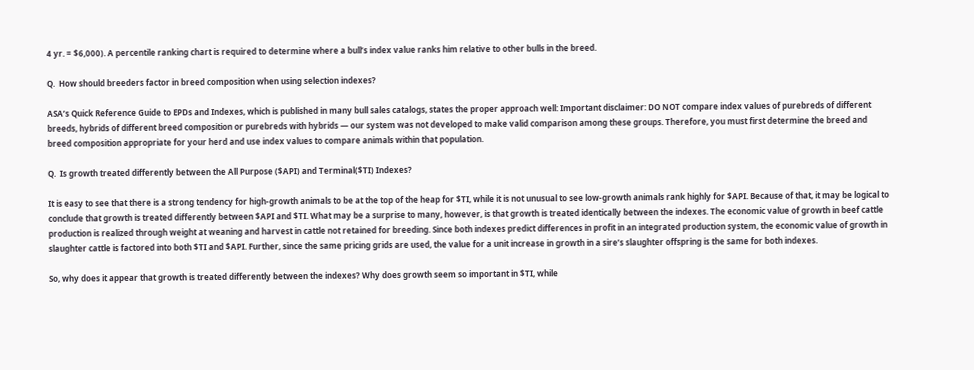4 yr. = $6,000). A percentile ranking chart is required to determine where a bull’s index value ranks him relative to other bulls in the breed.

Q.  How should breeders factor in breed composition when using selection indexes?

ASA’s Quick Reference Guide to EPDs and Indexes, which is published in many bull sales catalogs, states the proper approach well: Important disclaimer: DO NOT compare index values of purebreds of different breeds, hybrids of different breed composition or purebreds with hybrids — our system was not developed to make valid comparison among these groups. Therefore, you must first determine the breed and breed composition appropriate for your herd and use index values to compare animals within that population.

Q.  Is growth treated differently between the All Purpose ($API) and Terminal($TI) Indexes?

It is easy to see that there is a strong tendency for high-growth animals to be at the top of the heap for $TI, while it is not unusual to see low-growth animals rank highly for $API. Because of that, it may be logical to conclude that growth is treated differently between $API and $TI. What may be a surprise to many, however, is that growth is treated identically between the indexes. The economic value of growth in beef cattle production is realized through weight at weaning and harvest in cattle not retained for breeding. Since both indexes predict differences in profit in an integrated production system, the economic value of growth in slaughter cattle is factored into both $TI and $API. Further, since the same pricing grids are used, the value for a unit increase in growth in a sire’s slaughter offspring is the same for both indexes.

So, why does it appear that growth is treated differently between the indexes? Why does growth seem so important in $TI, while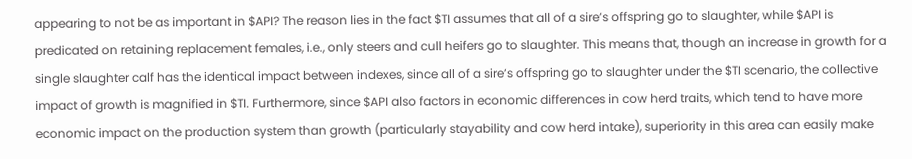appearing to not be as important in $API? The reason lies in the fact $TI assumes that all of a sire’s offspring go to slaughter, while $API is predicated on retaining replacement females, i.e., only steers and cull heifers go to slaughter. This means that, though an increase in growth for a single slaughter calf has the identical impact between indexes, since all of a sire’s offspring go to slaughter under the $TI scenario, the collective impact of growth is magnified in $TI. Furthermore, since $API also factors in economic differences in cow herd traits, which tend to have more economic impact on the production system than growth (particularly stayability and cow herd intake), superiority in this area can easily make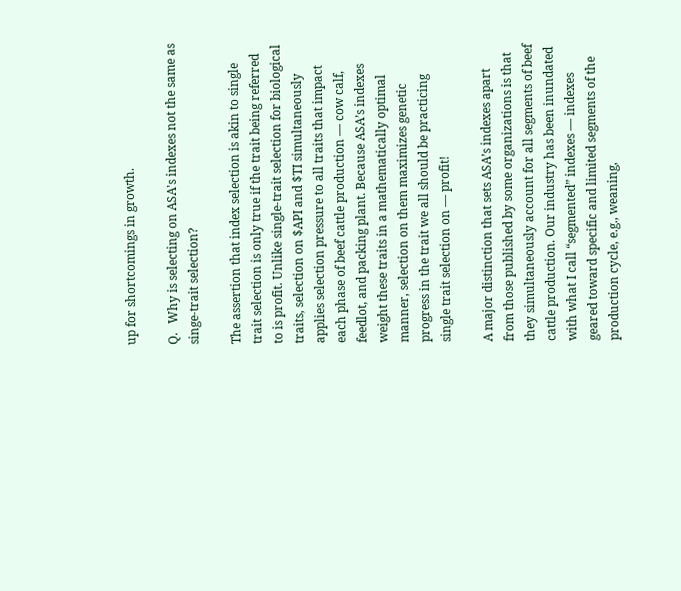up for shortcomings in growth.

Q.   Why is selecting on ASA's indexes not the same as singe-trait selection?

The assertion that index selection is akin to single trait selection is only true if the trait being referred to is profit. Unlike single-trait selection for biological traits, selection on $API and $TI simultaneously applies selection pressure to all traits that impact each phase of beef cattle production — cow calf, feedlot, and packing plant. Because ASA’s indexes weight these traits in a mathematically optimal manner, selection on them maximizes genetic progress in the trait we all should be practicing single trait selection on — profit!

A major distinction that sets ASA’s indexes apart from those published by some organizations is that they simultaneously account for all segments of beef cattle production. Our industry has been inundated with what I call “segmented” indexes — indexes geared toward specific and limited segments of the production cycle, e.g., weaning,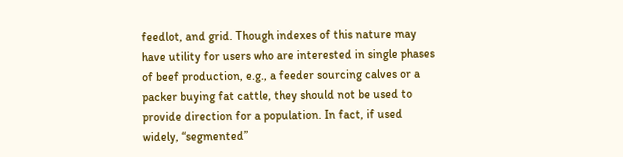feedlot, and grid. Though indexes of this nature may have utility for users who are interested in single phases of beef production, e.g., a feeder sourcing calves or a packer buying fat cattle, they should not be used to provide direction for a population. In fact, if used widely, “segmented”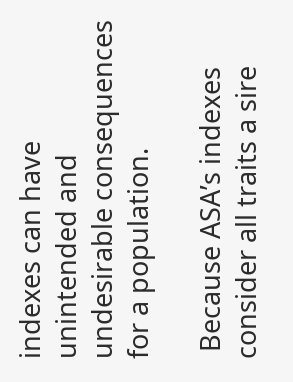indexes can have unintended and undesirable consequences for a population.

 Because ASA’s indexes consider all traits a sire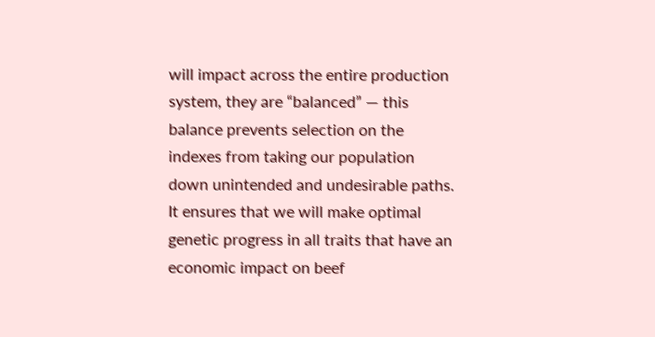will impact across the entire production system, they are “balanced” — this balance prevents selection on the indexes from taking our population down unintended and undesirable paths. It ensures that we will make optimal genetic progress in all traits that have an economic impact on beef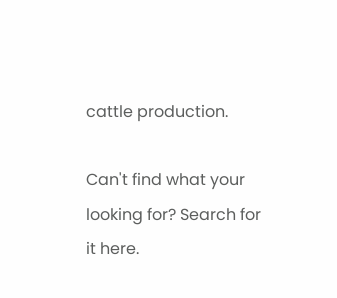cattle production.

Can't find what your looking for? Search for it here.